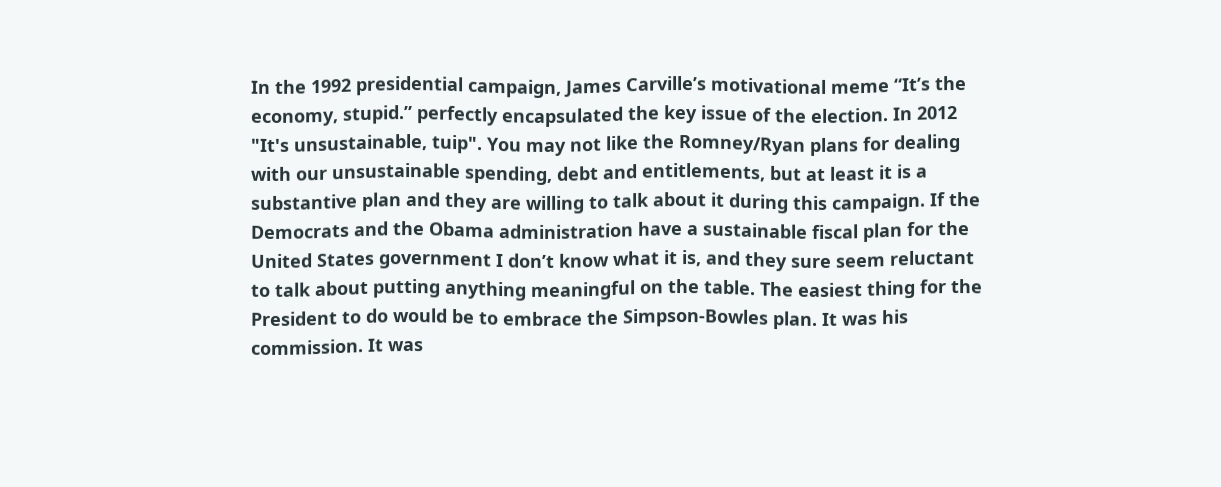In the 1992 presidential campaign, James Carville’s motivational meme “It’s the economy, stupid.” perfectly encapsulated the key issue of the election. In 2012 "It's unsustainable, tuip". You may not like the Romney/Ryan plans for dealing with our unsustainable spending, debt and entitlements, but at least it is a substantive plan and they are willing to talk about it during this campaign. If the Democrats and the Obama administration have a sustainable fiscal plan for the United States government I don’t know what it is, and they sure seem reluctant to talk about putting anything meaningful on the table. The easiest thing for the President to do would be to embrace the Simpson-Bowles plan. It was his commission. It was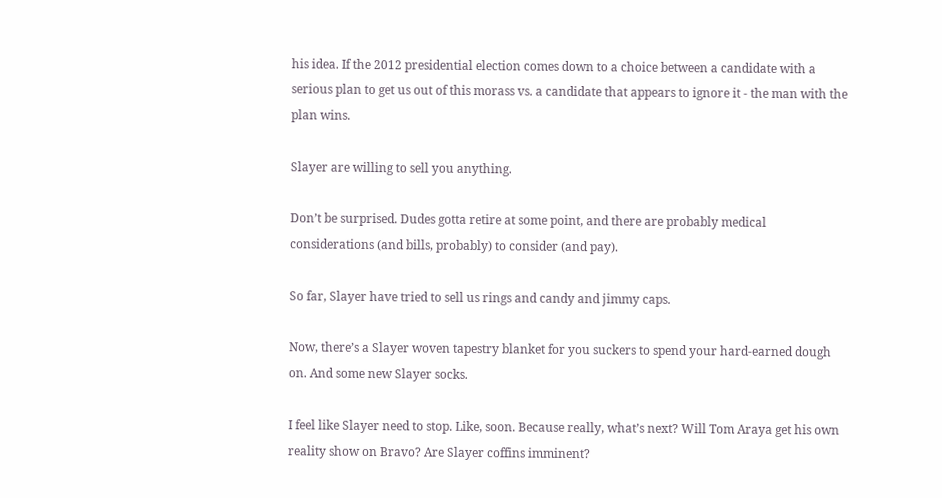his idea. If the 2012 presidential election comes down to a choice between a candidate with a serious plan to get us out of this morass vs. a candidate that appears to ignore it - the man with the plan wins.

Slayer are willing to sell you anything.

Don’t be surprised. Dudes gotta retire at some point, and there are probably medical considerations (and bills, probably) to consider (and pay).

So far, Slayer have tried to sell us rings and candy and jimmy caps.

Now, there’s a Slayer woven tapestry blanket for you suckers to spend your hard-earned dough on. And some new Slayer socks.

I feel like Slayer need to stop. Like, soon. Because really, what’s next? Will Tom Araya get his own reality show on Bravo? Are Slayer coffins imminent?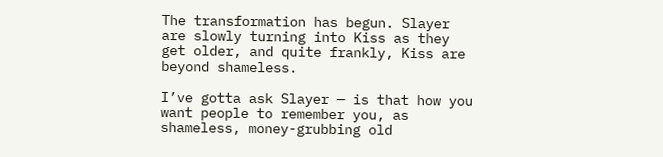The transformation has begun. Slayer are slowly turning into Kiss as they get older, and quite frankly, Kiss are beyond shameless.

I’ve gotta ask Slayer — is that how you want people to remember you, as shameless, money-grubbing old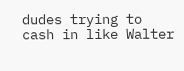dudes trying to cash in like Walter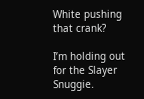White pushing that crank?

I’m holding out for the Slayer Snuggie.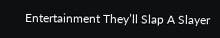Entertainment They’ll Slap A Slayer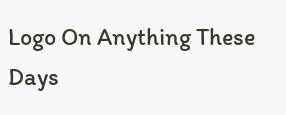Logo On Anything These Days